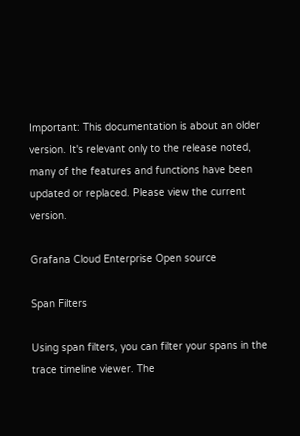Important: This documentation is about an older version. It's relevant only to the release noted, many of the features and functions have been updated or replaced. Please view the current version.

Grafana Cloud Enterprise Open source

Span Filters

Using span filters, you can filter your spans in the trace timeline viewer. The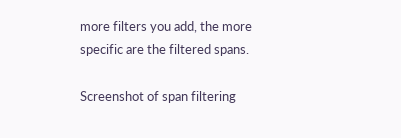more filters you add, the more specific are the filtered spans.

Screenshot of span filtering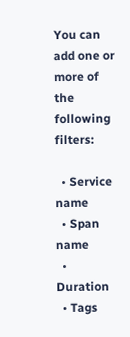You can add one or more of the following filters:

  • Service name
  • Span name
  • Duration
  • Tags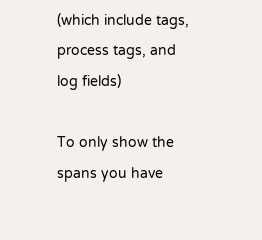(which include tags, process tags, and log fields)

To only show the spans you have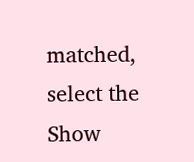matched, select the Show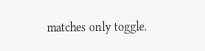matches only toggle.